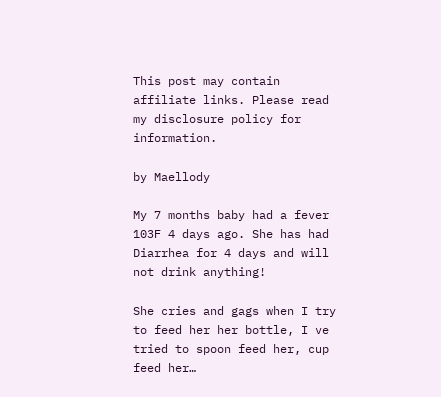This post may contain affiliate links. Please read my disclosure policy for information.

by Maellody

My 7 months baby had a fever 103F 4 days ago. She has had Diarrhea for 4 days and will not drink anything!

She cries and gags when I try to feed her her bottle, I ve tried to spoon feed her, cup feed her…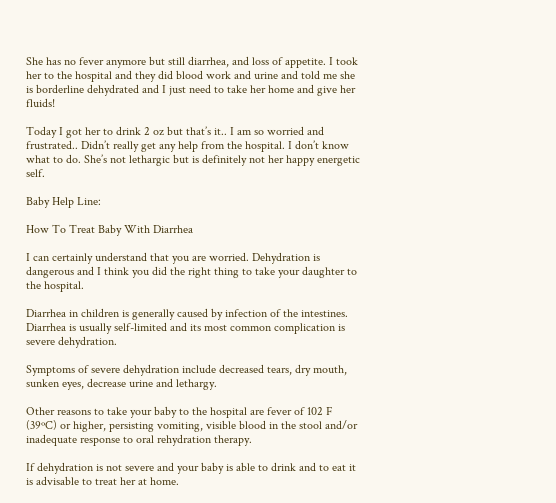She has no fever anymore but still diarrhea, and loss of appetite. I took her to the hospital and they did blood work and urine and told me she is borderline dehydrated and I just need to take her home and give her fluids!

Today I got her to drink 2 oz but that’s it.. I am so worried and frustrated.. Didn’t really get any help from the hospital. I don’t know what to do. She’s not lethargic but is definitely not her happy energetic self.

Baby Help Line:

How To Treat Baby With Diarrhea

I can certainly understand that you are worried. Dehydration is dangerous and I think you did the right thing to take your daughter to the hospital.

Diarrhea in children is generally caused by infection of the intestines. Diarrhea is usually self-limited and its most common complication is severe dehydration.

Symptoms of severe dehydration include decreased tears, dry mouth, sunken eyes, decrease urine and lethargy.

Other reasons to take your baby to the hospital are fever of 102 F (39ºC) or higher, persisting vomiting, visible blood in the stool and/or inadequate response to oral rehydration therapy.

If dehydration is not severe and your baby is able to drink and to eat it is advisable to treat her at home.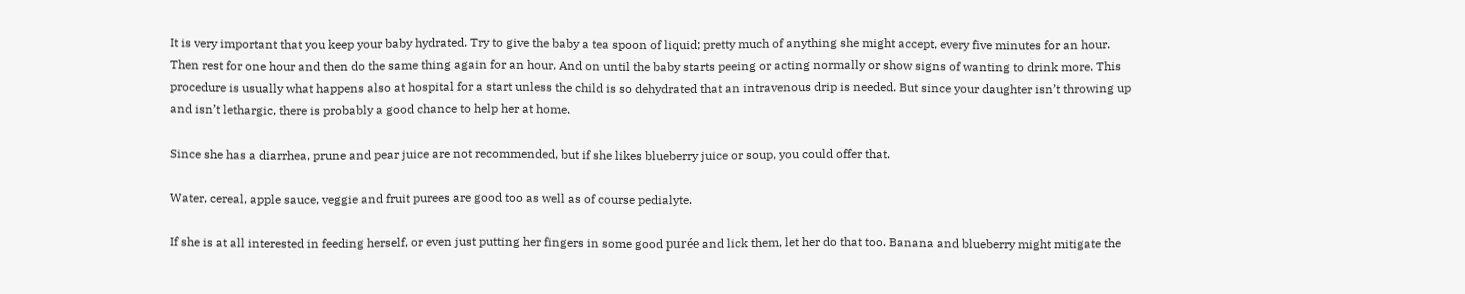It is very important that you keep your baby hydrated. Try to give the baby a tea spoon of liquid; pretty much of anything she might accept, every five minutes for an hour. Then rest for one hour and then do the same thing again for an hour. And on until the baby starts peeing or acting normally or show signs of wanting to drink more. This procedure is usually what happens also at hospital for a start unless the child is so dehydrated that an intravenous drip is needed. But since your daughter isn’t throwing up and isn’t lethargic, there is probably a good chance to help her at home.

Since she has a diarrhea, prune and pear juice are not recommended, but if she likes blueberry juice or soup, you could offer that.

Water, cereal, apple sauce, veggie and fruit purees are good too as well as of course pedialyte.

If she is at all interested in feeding herself, or even just putting her fingers in some good purée and lick them, let her do that too. Banana and blueberry might mitigate the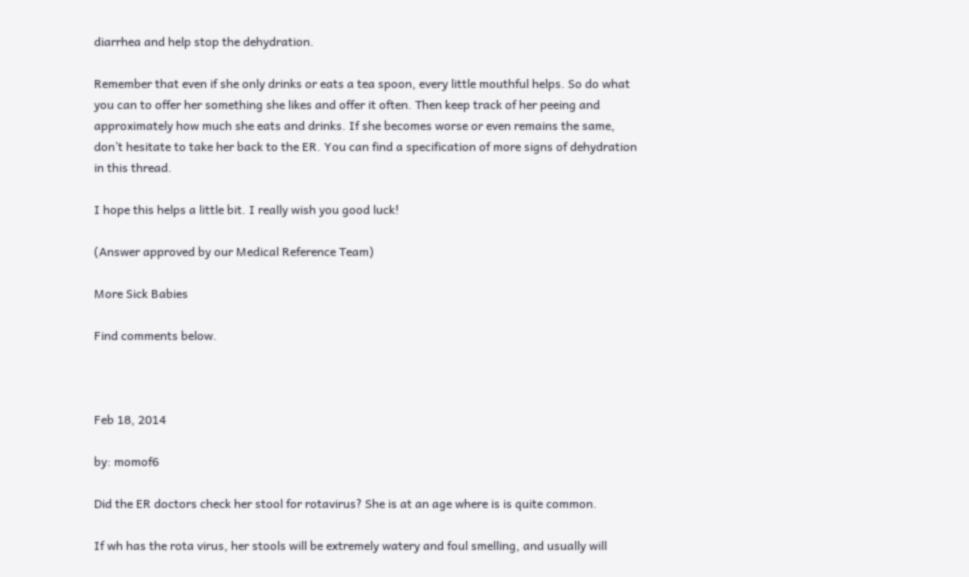diarrhea and help stop the dehydration.

Remember that even if she only drinks or eats a tea spoon, every little mouthful helps. So do what you can to offer her something she likes and offer it often. Then keep track of her peeing and approximately how much she eats and drinks. If she becomes worse or even remains the same, don’t hesitate to take her back to the ER. You can find a specification of more signs of dehydration in this thread.

I hope this helps a little bit. I really wish you good luck!

(Answer approved by our Medical Reference Team)

More Sick Babies

Find comments below.



Feb 18, 2014

by: momof6

Did the ER doctors check her stool for rotavirus? She is at an age where is is quite common.

If wh has the rota virus, her stools will be extremely watery and foul smelling, and usually will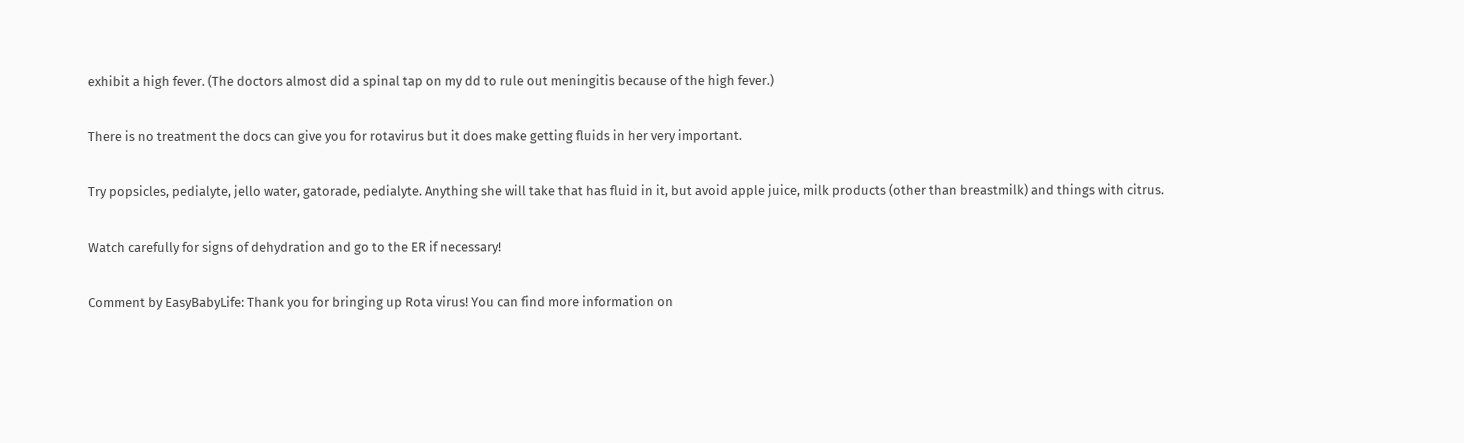exhibit a high fever. (The doctors almost did a spinal tap on my dd to rule out meningitis because of the high fever.)

There is no treatment the docs can give you for rotavirus but it does make getting fluids in her very important.

Try popsicles, pedialyte, jello water, gatorade, pedialyte. Anything she will take that has fluid in it, but avoid apple juice, milk products (other than breastmilk) and things with citrus.

Watch carefully for signs of dehydration and go to the ER if necessary!

Comment by EasyBabyLife: Thank you for bringing up Rota virus! You can find more information on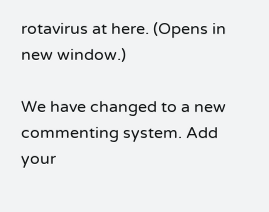rotavirus at here. (Opens in new window.)

We have changed to a new commenting system. Add your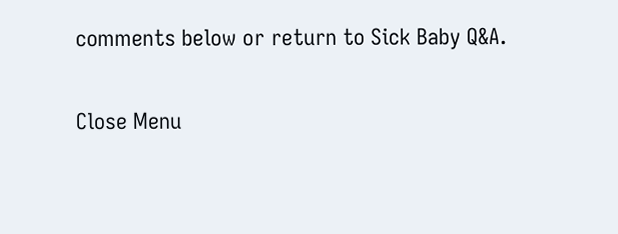comments below or return to Sick Baby Q&A.

Close Menu